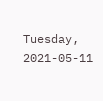Tuesday, 2021-05-11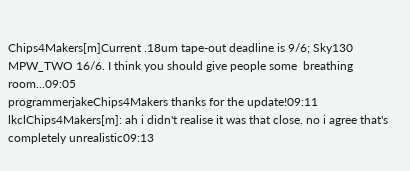Chips4Makers[m]Current .18um tape-out deadline is 9/6; Sky130 MPW_TWO 16/6. I think you should give people some  breathing room...09:05
programmerjakeChips4Makers thanks for the update!09:11
lkclChips4Makers[m]: ah i didn't realise it was that close. no i agree that's completely unrealistic09:13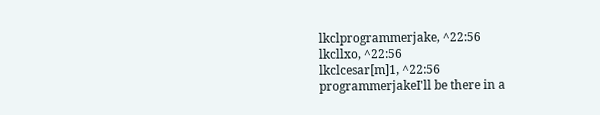lkclprogrammerjake, ^22:56
lkcllxo, ^22:56
lkclcesar[m]1, ^22:56
programmerjakeI'll be there in a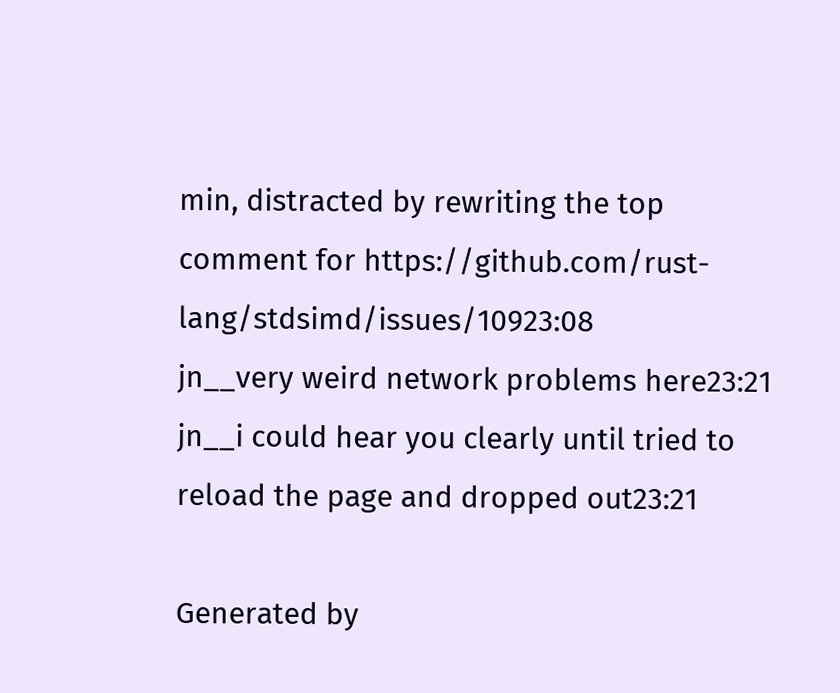min, distracted by rewriting the top comment for https://github.com/rust-lang/stdsimd/issues/10923:08
jn__very weird network problems here23:21
jn__i could hear you clearly until tried to reload the page and dropped out23:21

Generated by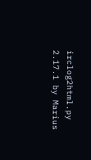irclog2html.py 2.17.1 by Marius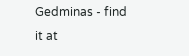Gedminas - find it at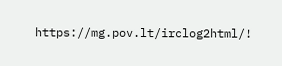https://mg.pov.lt/irclog2html/!